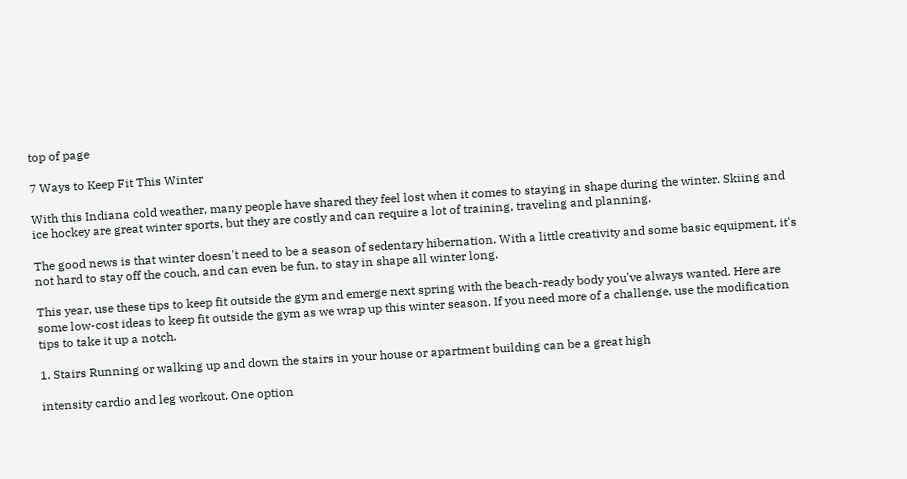top of page

7 Ways to Keep Fit This Winter

With this Indiana cold weather, many people have shared they feel lost when it comes to staying in shape during the winter. Skiing and ice hockey are great winter sports, but they are costly and can require a lot of training, traveling and planning.

The good news is that winter doesn't need to be a season of sedentary hibernation. With a little creativity and some basic equipment, it's not hard to stay off the couch, and can even be fun, to stay in shape all winter long.

This year, use these tips to keep fit outside the gym and emerge next spring with the beach-ready body you've always wanted. Here are some low-cost ideas to keep fit outside the gym as we wrap up this winter season. If you need more of a challenge, use the modification tips to take it up a notch.

1. Stairs Running or walking up and down the stairs in your house or apartment building can be a great high

intensity cardio and leg workout. One option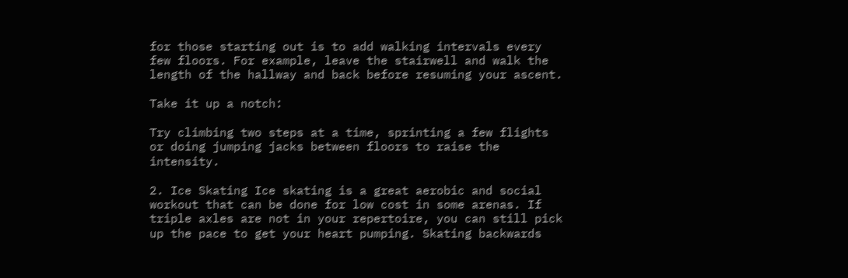for those starting out is to add walking intervals every few floors. For example, leave the stairwell and walk the length of the hallway and back before resuming your ascent.

Take it up a notch:

Try climbing two steps at a time, sprinting a few flights or doing jumping jacks between floors to raise the intensity.

2. Ice Skating Ice skating is a great aerobic and social workout that can be done for low cost in some arenas. If triple axles are not in your repertoire, you can still pick up the pace to get your heart pumping. Skating backwards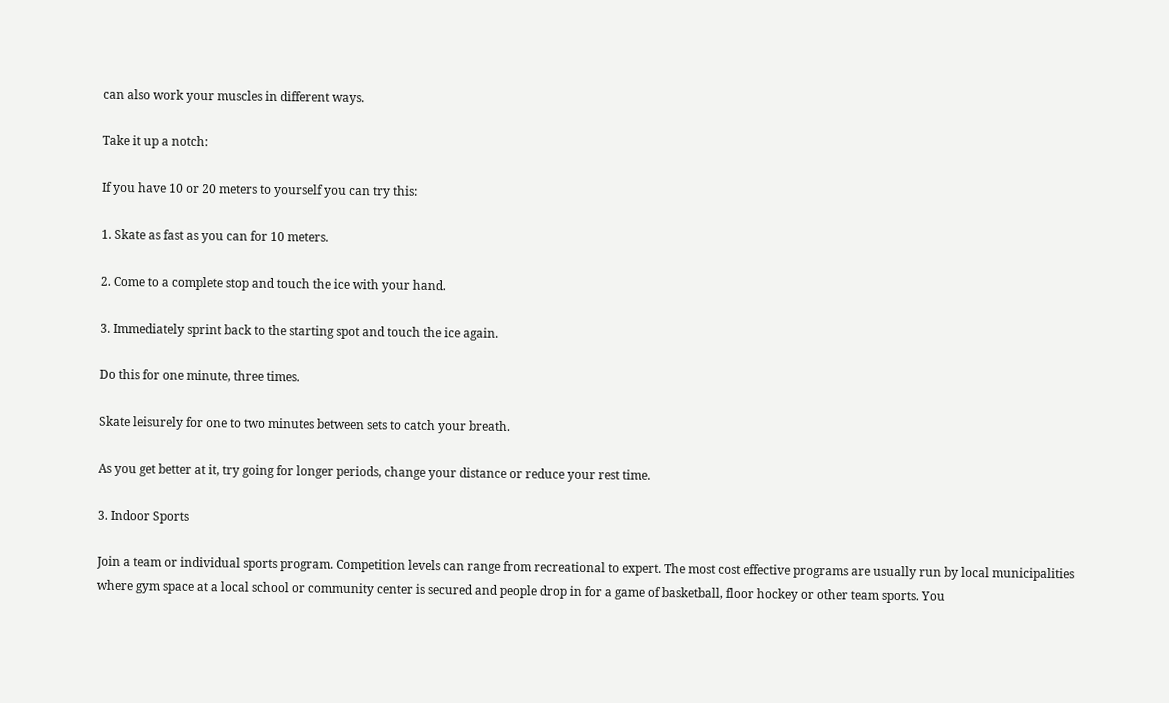can also work your muscles in different ways.

Take it up a notch:

If you have 10 or 20 meters to yourself you can try this:

1. Skate as fast as you can for 10 meters.

2. Come to a complete stop and touch the ice with your hand.

3. Immediately sprint back to the starting spot and touch the ice again.

Do this for one minute, three times.

Skate leisurely for one to two minutes between sets to catch your breath.

As you get better at it, try going for longer periods, change your distance or reduce your rest time.

3. Indoor Sports

Join a team or individual sports program. Competition levels can range from recreational to expert. The most cost effective programs are usually run by local municipalities where gym space at a local school or community center is secured and people drop in for a game of basketball, floor hockey or other team sports. You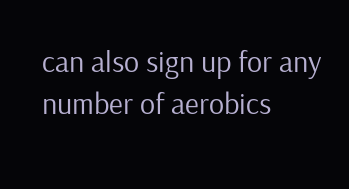can also sign up for any number of aerobics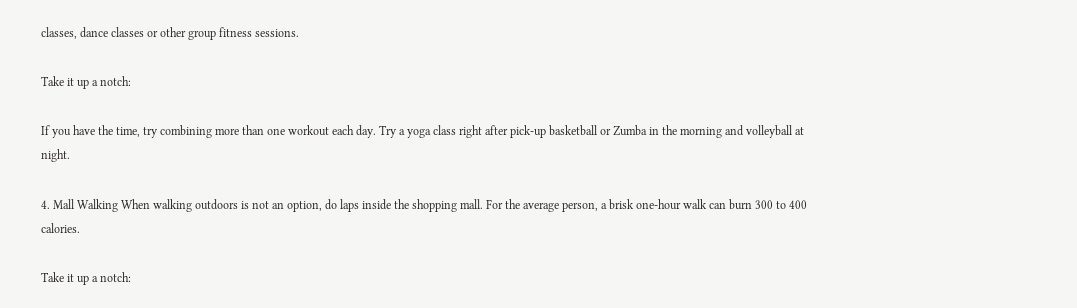classes, dance classes or other group fitness sessions.

Take it up a notch:

If you have the time, try combining more than one workout each day. Try a yoga class right after pick-up basketball or Zumba in the morning and volleyball at night.

4. Mall Walking When walking outdoors is not an option, do laps inside the shopping mall. For the average person, a brisk one-hour walk can burn 300 to 400 calories.

Take it up a notch: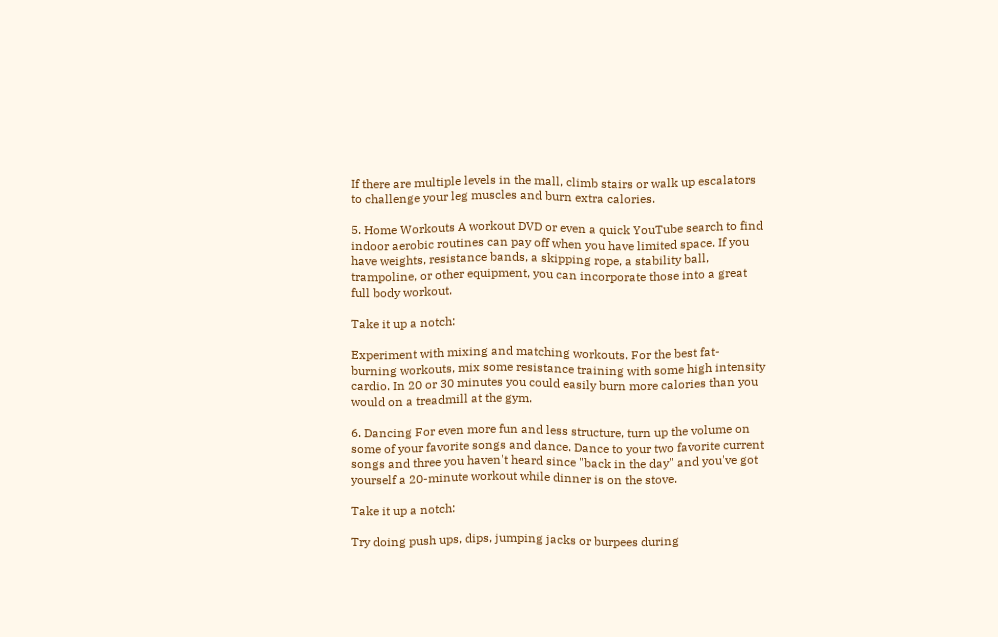If there are multiple levels in the mall, climb stairs or walk up escalators to challenge your leg muscles and burn extra calories.

5. Home Workouts A workout DVD or even a quick YouTube search to find indoor aerobic routines can pay off when you have limited space. If you have weights, resistance bands, a skipping rope, a stability ball, trampoline, or other equipment, you can incorporate those into a great full body workout.

Take it up a notch:

Experiment with mixing and matching workouts. For the best fat-burning workouts, mix some resistance training with some high intensity cardio. In 20 or 30 minutes you could easily burn more calories than you would on a treadmill at the gym.

6. Dancing For even more fun and less structure, turn up the volume on some of your favorite songs and dance. Dance to your two favorite current songs and three you haven't heard since "back in the day" and you've got yourself a 20-minute workout while dinner is on the stove.

Take it up a notch:

Try doing push ups, dips, jumping jacks or burpees during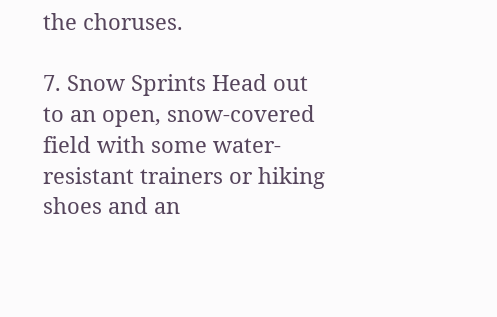the choruses.

7. Snow Sprints Head out to an open, snow-covered field with some water-resistant trainers or hiking shoes and an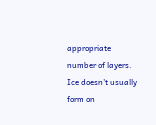appropriate number of layers. Ice doesn't usually form on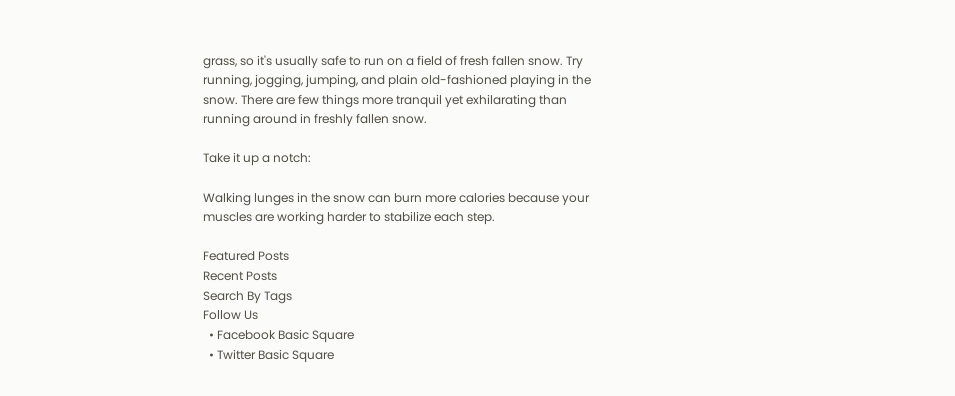grass, so it's usually safe to run on a field of fresh fallen snow. Try running, jogging, jumping, and plain old-fashioned playing in the snow. There are few things more tranquil yet exhilarating than running around in freshly fallen snow.

Take it up a notch:

Walking lunges in the snow can burn more calories because your muscles are working harder to stabilize each step.

Featured Posts
Recent Posts
Search By Tags
Follow Us
  • Facebook Basic Square
  • Twitter Basic Square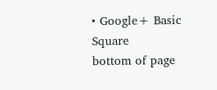• Google+ Basic Square
bottom of page